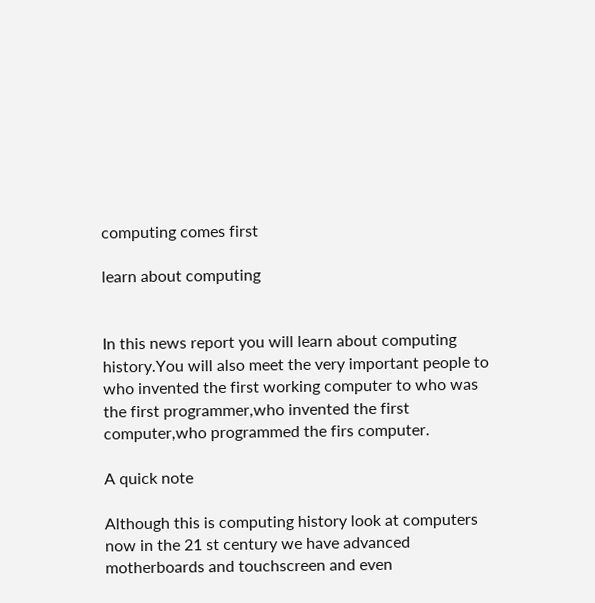computing comes first

learn about computing


In this news report you will learn about computing history.You will also meet the very important people to who invented the first working computer to who was the first programmer,who invented the first computer,who programmed the firs computer.

A quick note

Although this is computing history look at computers now in the 21 st century we have advanced motherboards and touchscreen and even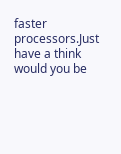faster processors.Just have a think would you be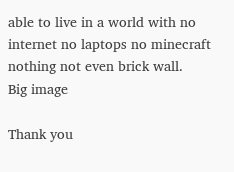able to live in a world with no internet no laptops no minecraft nothing not even brick wall.
Big image

Thank you